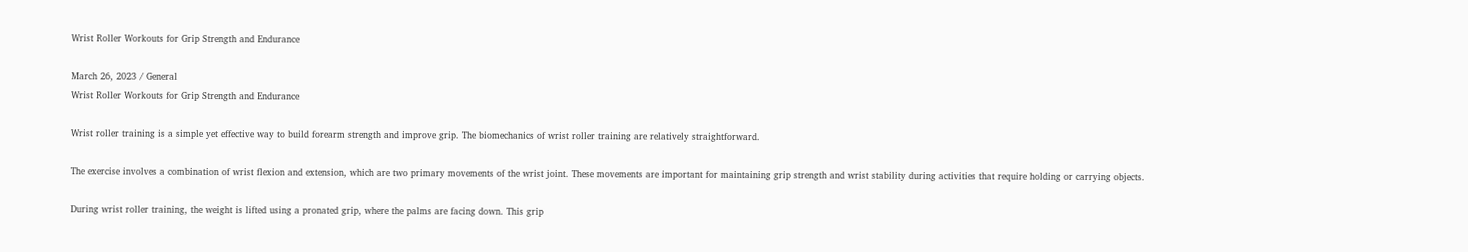Wrist Roller Workouts for Grip Strength and Endurance

March 26, 2023 / General
Wrist Roller Workouts for Grip Strength and Endurance

Wrist roller training is a simple yet effective way to build forearm strength and improve grip. The biomechanics of wrist roller training are relatively straightforward.

The exercise involves a combination of wrist flexion and extension, which are two primary movements of the wrist joint. These movements are important for maintaining grip strength and wrist stability during activities that require holding or carrying objects.

During wrist roller training, the weight is lifted using a pronated grip, where the palms are facing down. This grip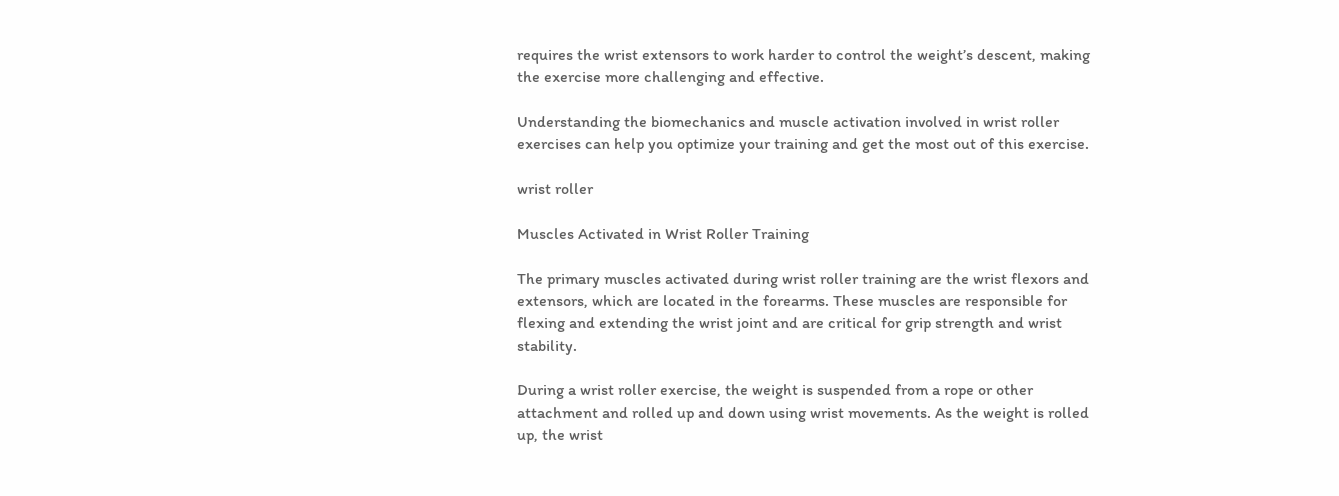requires the wrist extensors to work harder to control the weight’s descent, making the exercise more challenging and effective.

Understanding the biomechanics and muscle activation involved in wrist roller exercises can help you optimize your training and get the most out of this exercise.

wrist roller

Muscles Activated in Wrist Roller Training

The primary muscles activated during wrist roller training are the wrist flexors and extensors, which are located in the forearms. These muscles are responsible for flexing and extending the wrist joint and are critical for grip strength and wrist stability.

During a wrist roller exercise, the weight is suspended from a rope or other attachment and rolled up and down using wrist movements. As the weight is rolled up, the wrist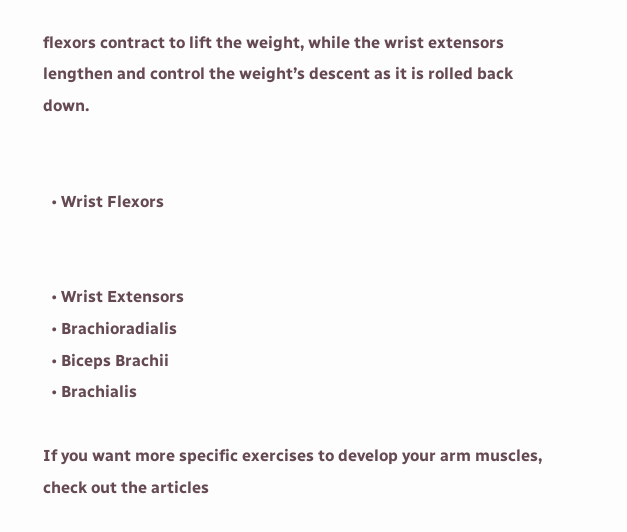flexors contract to lift the weight, while the wrist extensors lengthen and control the weight’s descent as it is rolled back down.


  • Wrist Flexors


  • Wrist Extensors
  • Brachioradialis
  • Biceps Brachii
  • Brachialis

If you want more specific exercises to develop your arm muscles, check out the articles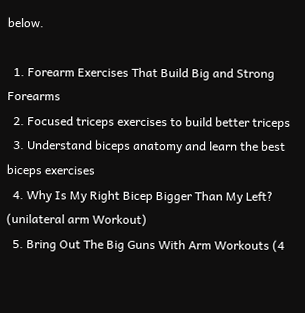below.

  1. Forearm Exercises That Build Big and Strong Forearms
  2. Focused triceps exercises to build better triceps
  3. Understand biceps anatomy and learn the best biceps exercises
  4. Why Is My Right Bicep Bigger Than My Left? (unilateral arm Workout)
  5. Bring Out The Big Guns With Arm Workouts (4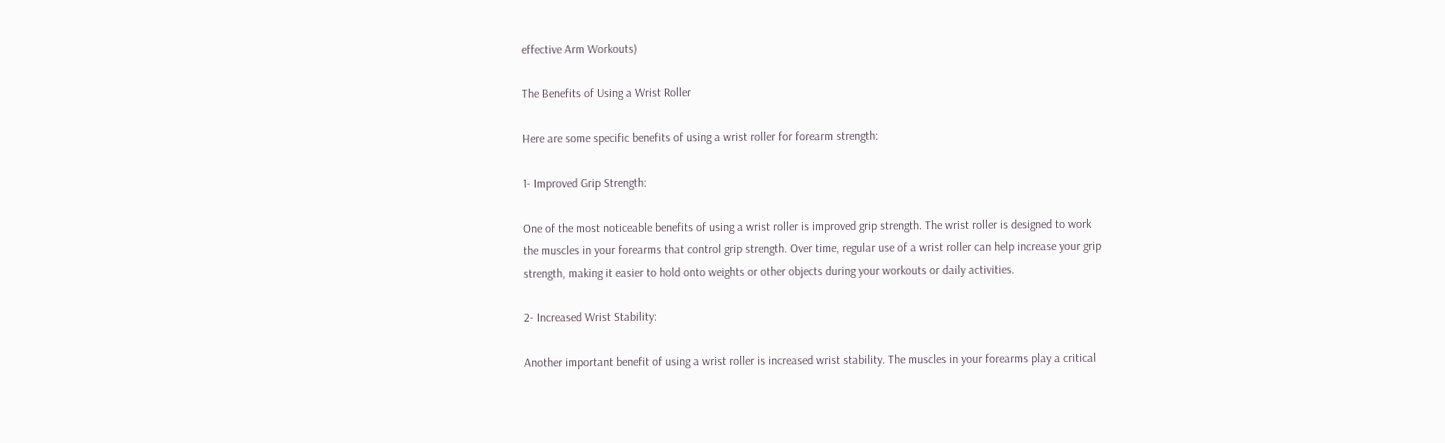effective Arm Workouts)

The Benefits of Using a Wrist Roller

Here are some specific benefits of using a wrist roller for forearm strength:

1- Improved Grip Strength:

One of the most noticeable benefits of using a wrist roller is improved grip strength. The wrist roller is designed to work the muscles in your forearms that control grip strength. Over time, regular use of a wrist roller can help increase your grip strength, making it easier to hold onto weights or other objects during your workouts or daily activities.

2- Increased Wrist Stability:

Another important benefit of using a wrist roller is increased wrist stability. The muscles in your forearms play a critical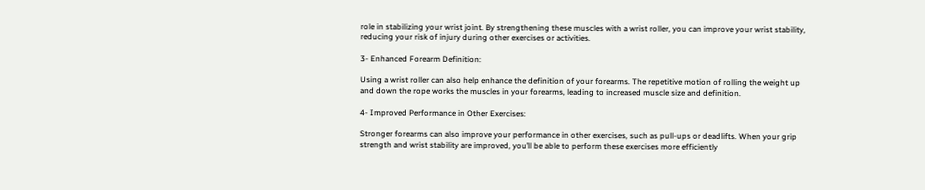role in stabilizing your wrist joint. By strengthening these muscles with a wrist roller, you can improve your wrist stability, reducing your risk of injury during other exercises or activities.

3- Enhanced Forearm Definition:

Using a wrist roller can also help enhance the definition of your forearms. The repetitive motion of rolling the weight up and down the rope works the muscles in your forearms, leading to increased muscle size and definition.

4- Improved Performance in Other Exercises:

Stronger forearms can also improve your performance in other exercises, such as pull-ups or deadlifts. When your grip strength and wrist stability are improved, you’ll be able to perform these exercises more efficiently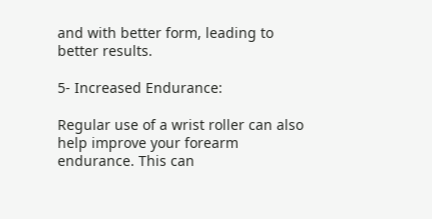and with better form, leading to better results.

5- Increased Endurance:

Regular use of a wrist roller can also help improve your forearm endurance. This can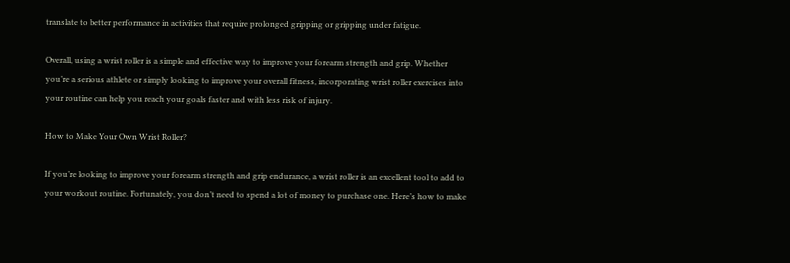translate to better performance in activities that require prolonged gripping or gripping under fatigue.

Overall, using a wrist roller is a simple and effective way to improve your forearm strength and grip. Whether you’re a serious athlete or simply looking to improve your overall fitness, incorporating wrist roller exercises into your routine can help you reach your goals faster and with less risk of injury.

How to Make Your Own Wrist Roller?

If you’re looking to improve your forearm strength and grip endurance, a wrist roller is an excellent tool to add to your workout routine. Fortunately, you don’t need to spend a lot of money to purchase one. Here’s how to make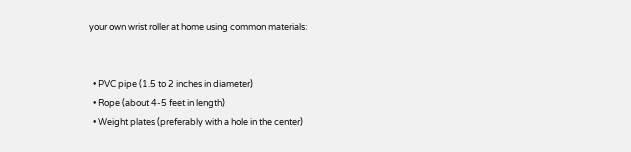your own wrist roller at home using common materials:


  • PVC pipe (1.5 to 2 inches in diameter)
  • Rope (about 4-5 feet in length)
  • Weight plates (preferably with a hole in the center)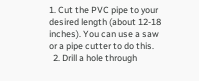1. Cut the PVC pipe to your desired length (about 12-18 inches). You can use a saw or a pipe cutter to do this.
  2. Drill a hole through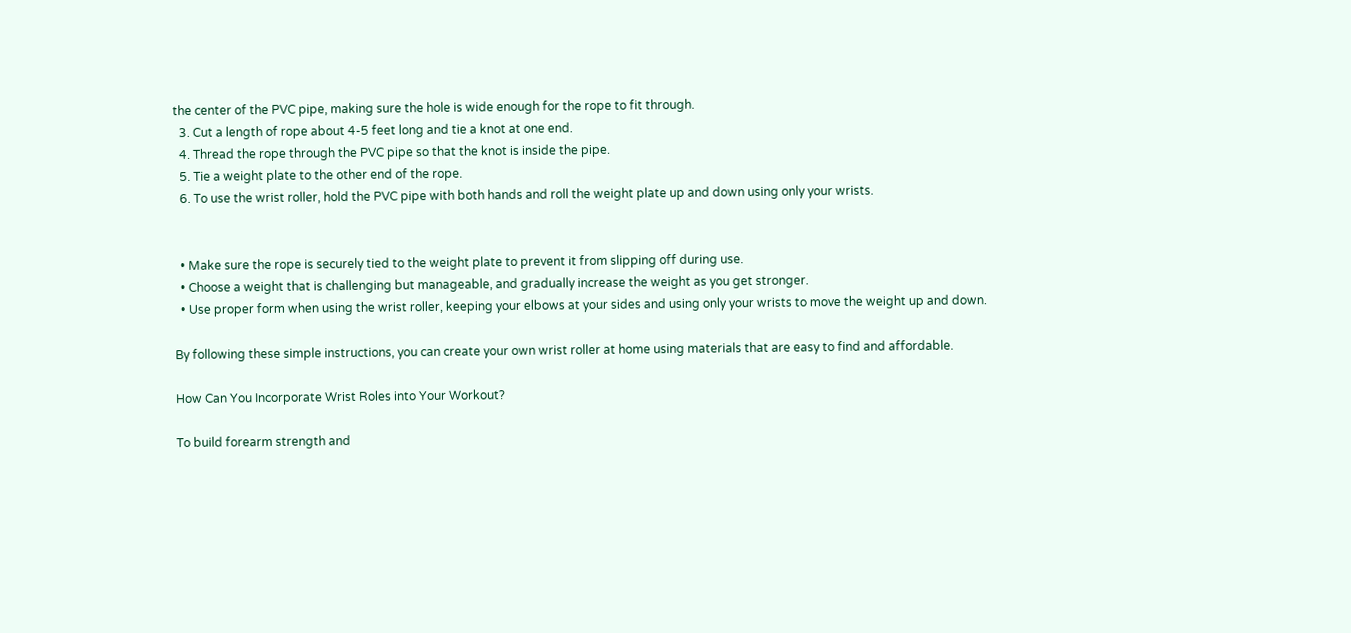the center of the PVC pipe, making sure the hole is wide enough for the rope to fit through.
  3. Cut a length of rope about 4-5 feet long and tie a knot at one end.
  4. Thread the rope through the PVC pipe so that the knot is inside the pipe.
  5. Tie a weight plate to the other end of the rope.
  6. To use the wrist roller, hold the PVC pipe with both hands and roll the weight plate up and down using only your wrists.


  • Make sure the rope is securely tied to the weight plate to prevent it from slipping off during use.
  • Choose a weight that is challenging but manageable, and gradually increase the weight as you get stronger.
  • Use proper form when using the wrist roller, keeping your elbows at your sides and using only your wrists to move the weight up and down.

By following these simple instructions, you can create your own wrist roller at home using materials that are easy to find and affordable.

How Can You Incorporate Wrist Roles into Your Workout?

To build forearm strength and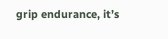grip endurance, it’s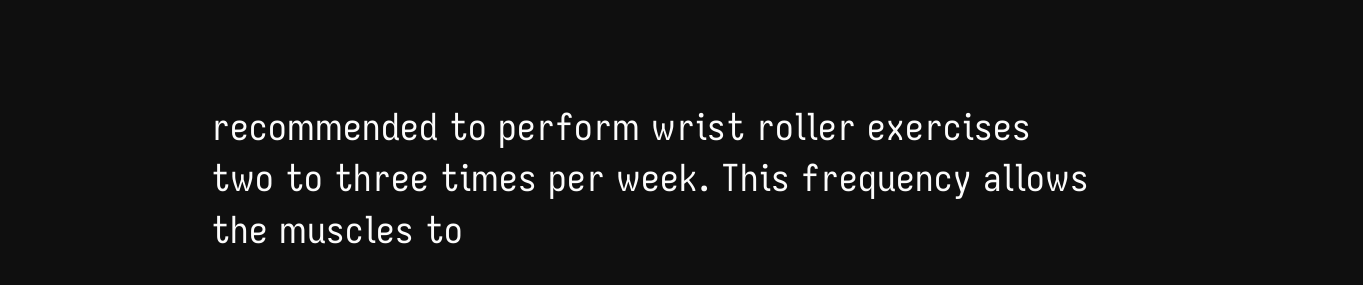recommended to perform wrist roller exercises two to three times per week. This frequency allows the muscles to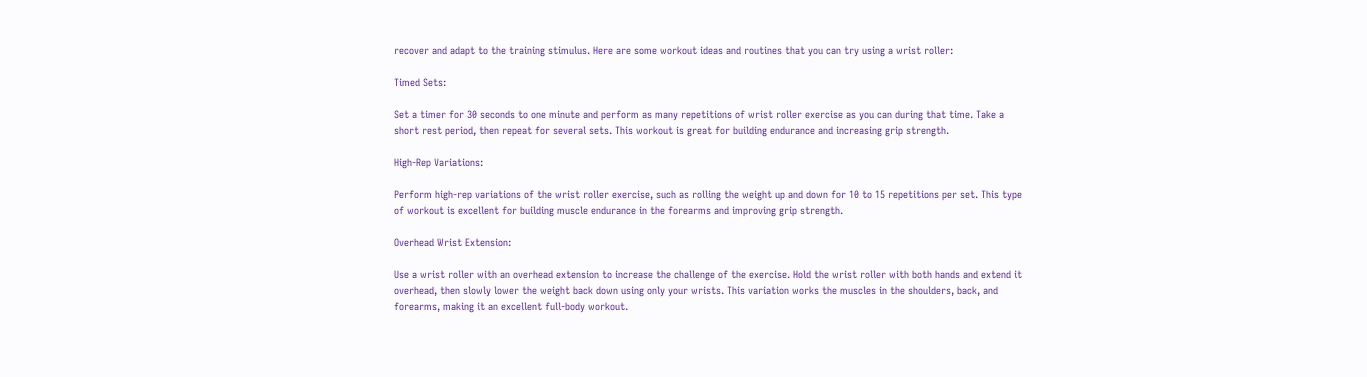recover and adapt to the training stimulus. Here are some workout ideas and routines that you can try using a wrist roller:

Timed Sets:

Set a timer for 30 seconds to one minute and perform as many repetitions of wrist roller exercise as you can during that time. Take a short rest period, then repeat for several sets. This workout is great for building endurance and increasing grip strength.

High-Rep Variations:

Perform high-rep variations of the wrist roller exercise, such as rolling the weight up and down for 10 to 15 repetitions per set. This type of workout is excellent for building muscle endurance in the forearms and improving grip strength.

Overhead Wrist Extension:

Use a wrist roller with an overhead extension to increase the challenge of the exercise. Hold the wrist roller with both hands and extend it overhead, then slowly lower the weight back down using only your wrists. This variation works the muscles in the shoulders, back, and forearms, making it an excellent full-body workout.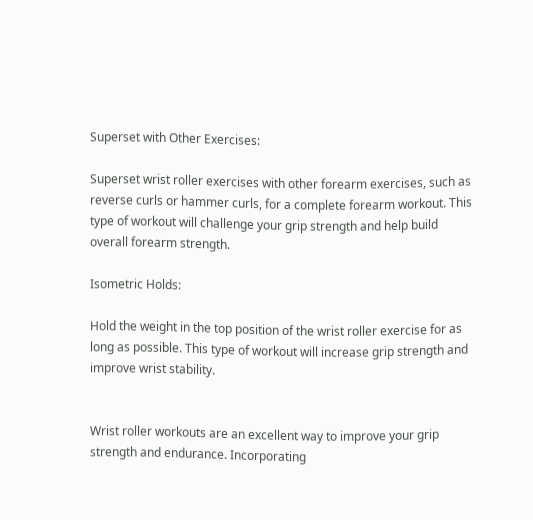Superset with Other Exercises:

Superset wrist roller exercises with other forearm exercises, such as reverse curls or hammer curls, for a complete forearm workout. This type of workout will challenge your grip strength and help build overall forearm strength.

Isometric Holds:

Hold the weight in the top position of the wrist roller exercise for as long as possible. This type of workout will increase grip strength and improve wrist stability.


Wrist roller workouts are an excellent way to improve your grip strength and endurance. Incorporating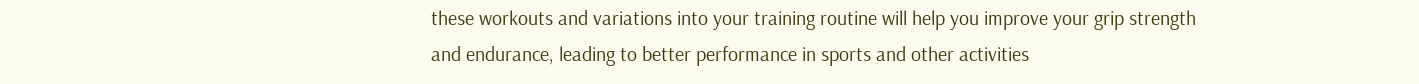these workouts and variations into your training routine will help you improve your grip strength and endurance, leading to better performance in sports and other activities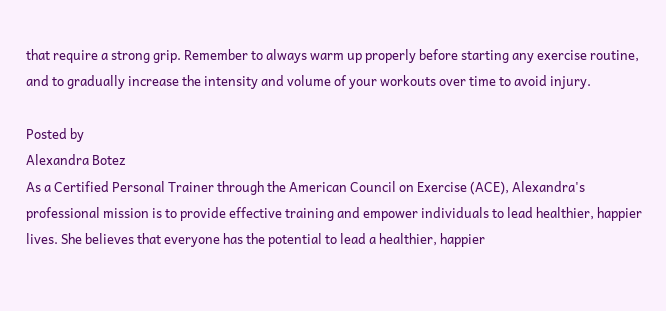that require a strong grip. Remember to always warm up properly before starting any exercise routine, and to gradually increase the intensity and volume of your workouts over time to avoid injury.

Posted by
Alexandra Botez
As a Certified Personal Trainer through the American Council on Exercise (ACE), Alexandra's professional mission is to provide effective training and empower individuals to lead healthier, happier lives. She believes that everyone has the potential to lead a healthier, happier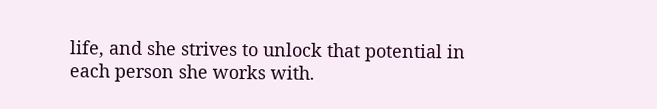life, and she strives to unlock that potential in each person she works with.